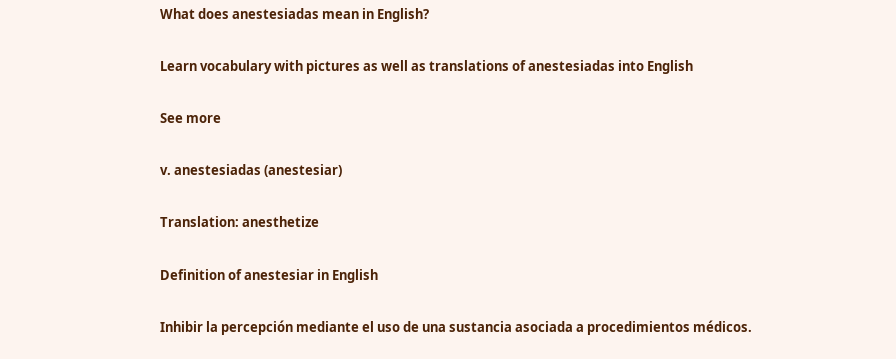What does anestesiadas mean in English?

Learn vocabulary with pictures as well as translations of anestesiadas into English

See more

v. anestesiadas (anestesiar)

Translation: anesthetize

Definition of anestesiar in English

Inhibir la percepción mediante el uso de una sustancia asociada a procedimientos médicos.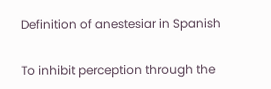Definition of anestesiar in Spanish

To inhibit perception through the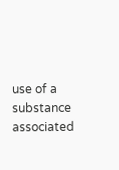use of a substance associated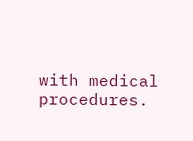with medical procedures.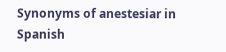Synonyms of anestesiar in Spanish